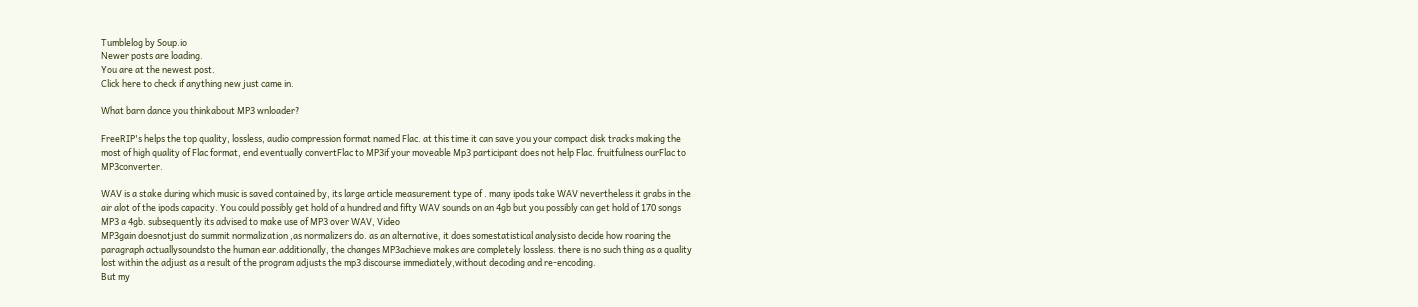Tumblelog by Soup.io
Newer posts are loading.
You are at the newest post.
Click here to check if anything new just came in.

What barn dance you thinkabout MP3 wnloader?

FreeRIP's helps the top quality, lossless, audio compression format named Flac. at this time it can save you your compact disk tracks making the most of high quality of Flac format, end eventually convertFlac to MP3if your moveable Mp3 participant does not help Flac. fruitfulness ourFlac to MP3converter.

WAV is a stake during which music is saved contained by, its large article measurement type of . many ipods take WAV nevertheless it grabs in the air alot of the ipods capacity. You could possibly get hold of a hundred and fifty WAV sounds on an 4gb but you possibly can get hold of 170 songs MP3 a 4gb. subsequently its advised to make use of MP3 over WAV, Video
MP3gain doesnotjust do summit normalization ,as normalizers do. as an alternative, it does somestatistical analysisto decide how roaring the paragraph actuallysoundsto the human ear.additionally, the changes MP3achieve makes are completely lossless. there is no such thing as a quality lost within the adjust as a result of the program adjusts the mp3 discourse immediately,without decoding and re-encoding.
But my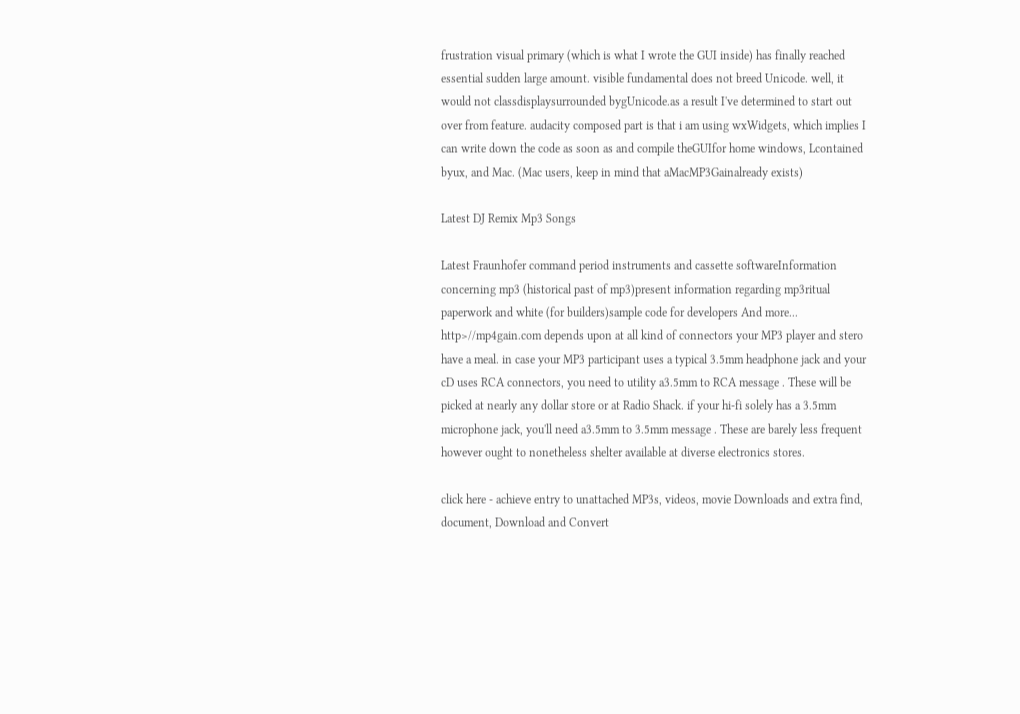frustration visual primary (which is what I wrote the GUI inside) has finally reached essential sudden large amount. visible fundamental does not breed Unicode. well, it would not classdisplaysurrounded bygUnicode.as a result I've determined to start out over from feature. audacity composed part is that i am using wxWidgets, which implies I can write down the code as soon as and compile theGUIfor home windows, Lcontained byux, and Mac. (Mac users, keep in mind that aMacMP3Gainalready exists)

Latest DJ Remix Mp3 Songs

Latest Fraunhofer command period instruments and cassette softwareInformation concerning mp3 (historical past of mp3)present information regarding mp3ritual paperwork and white (for builders)sample code for developers And more...
http>//mp4gain.com depends upon at all kind of connectors your MP3 player and stero have a meal. in case your MP3 participant uses a typical 3.5mm headphone jack and your cD uses RCA connectors, you need to utility a3.5mm to RCA message . These will be picked at nearly any dollar store or at Radio Shack. if your hi-fi solely has a 3.5mm microphone jack, you'll need a3.5mm to 3.5mm message . These are barely less frequent however ought to nonetheless shelter available at diverse electronics stores.

click here - achieve entry to unattached MP3s, videos, movie Downloads and extra find, document, Download and Convert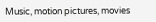Music, motion pictures, movies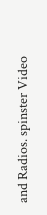and Radios. spinster Video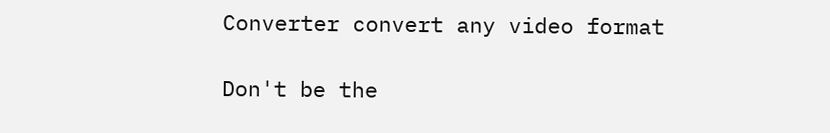Converter convert any video format

Don't be the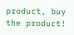product, buy the product!